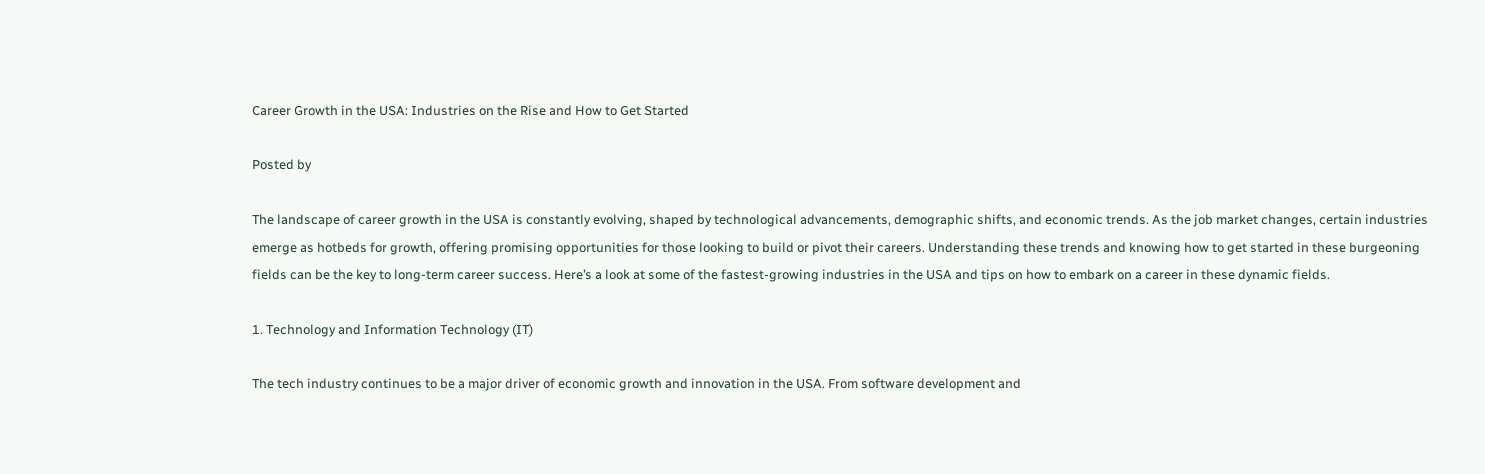Career Growth in the USA: Industries on the Rise and How to Get Started

Posted by

The landscape of career growth in the USA is constantly evolving, shaped by technological advancements, demographic shifts, and economic trends. As the job market changes, certain industries emerge as hotbeds for growth, offering promising opportunities for those looking to build or pivot their careers. Understanding these trends and knowing how to get started in these burgeoning fields can be the key to long-term career success. Here’s a look at some of the fastest-growing industries in the USA and tips on how to embark on a career in these dynamic fields.

1. Technology and Information Technology (IT)

The tech industry continues to be a major driver of economic growth and innovation in the USA. From software development and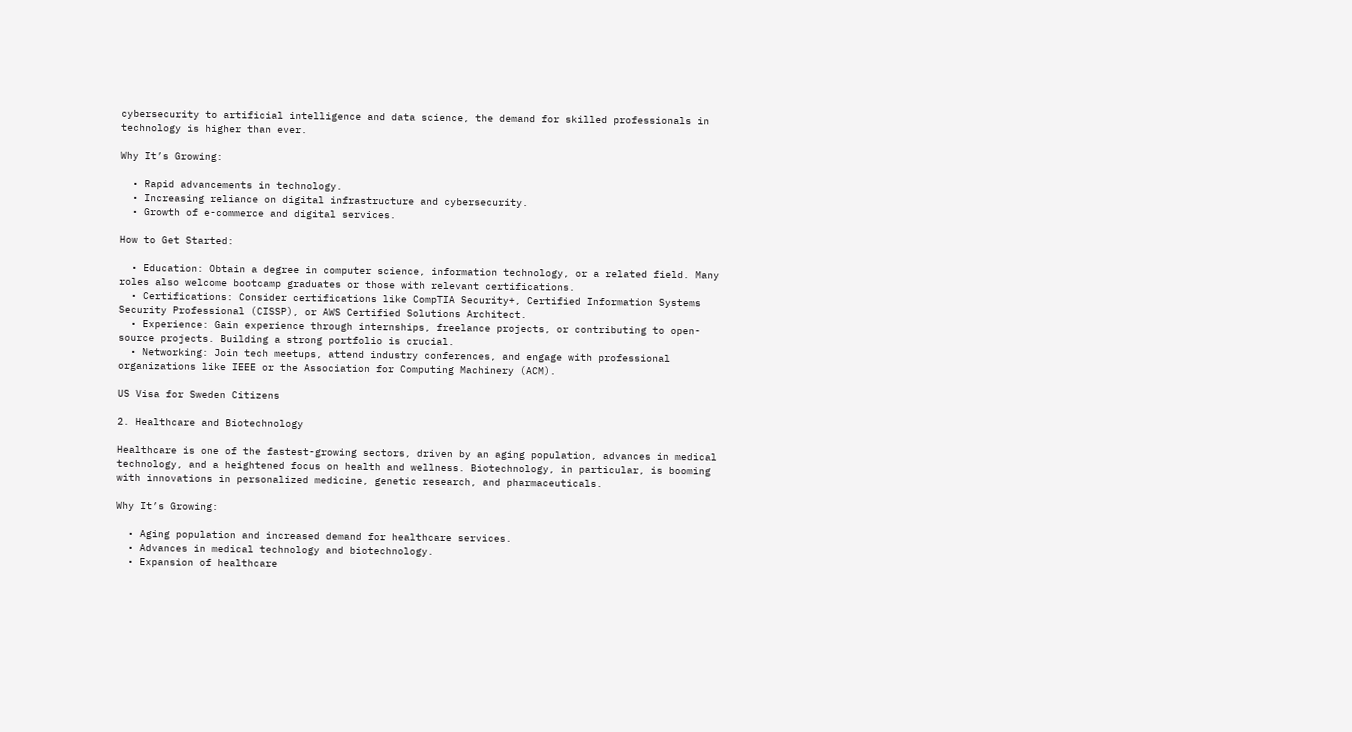cybersecurity to artificial intelligence and data science, the demand for skilled professionals in technology is higher than ever.

Why It’s Growing:

  • Rapid advancements in technology.
  • Increasing reliance on digital infrastructure and cybersecurity.
  • Growth of e-commerce and digital services.

How to Get Started:

  • Education: Obtain a degree in computer science, information technology, or a related field. Many roles also welcome bootcamp graduates or those with relevant certifications.
  • Certifications: Consider certifications like CompTIA Security+, Certified Information Systems Security Professional (CISSP), or AWS Certified Solutions Architect.
  • Experience: Gain experience through internships, freelance projects, or contributing to open-source projects. Building a strong portfolio is crucial.
  • Networking: Join tech meetups, attend industry conferences, and engage with professional organizations like IEEE or the Association for Computing Machinery (ACM).

US Visa for Sweden Citizens

2. Healthcare and Biotechnology

Healthcare is one of the fastest-growing sectors, driven by an aging population, advances in medical technology, and a heightened focus on health and wellness. Biotechnology, in particular, is booming with innovations in personalized medicine, genetic research, and pharmaceuticals.

Why It’s Growing:

  • Aging population and increased demand for healthcare services.
  • Advances in medical technology and biotechnology.
  • Expansion of healthcare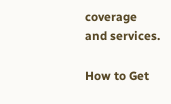coverage and services.

How to Get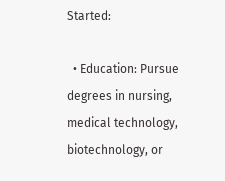Started:

  • Education: Pursue degrees in nursing, medical technology, biotechnology, or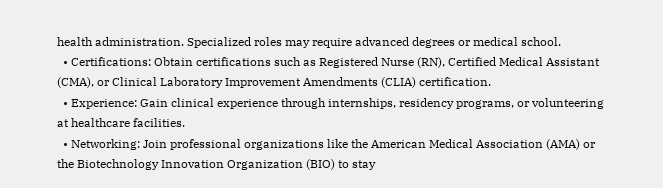health administration. Specialized roles may require advanced degrees or medical school.
  • Certifications: Obtain certifications such as Registered Nurse (RN), Certified Medical Assistant (CMA), or Clinical Laboratory Improvement Amendments (CLIA) certification.
  • Experience: Gain clinical experience through internships, residency programs, or volunteering at healthcare facilities.
  • Networking: Join professional organizations like the American Medical Association (AMA) or the Biotechnology Innovation Organization (BIO) to stay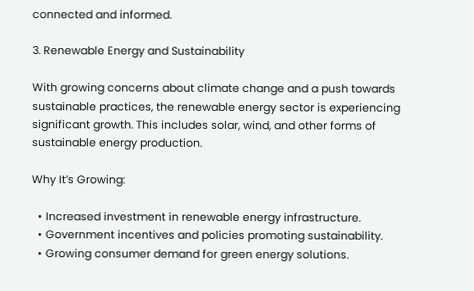connected and informed.

3. Renewable Energy and Sustainability

With growing concerns about climate change and a push towards sustainable practices, the renewable energy sector is experiencing significant growth. This includes solar, wind, and other forms of sustainable energy production.

Why It’s Growing:

  • Increased investment in renewable energy infrastructure.
  • Government incentives and policies promoting sustainability.
  • Growing consumer demand for green energy solutions.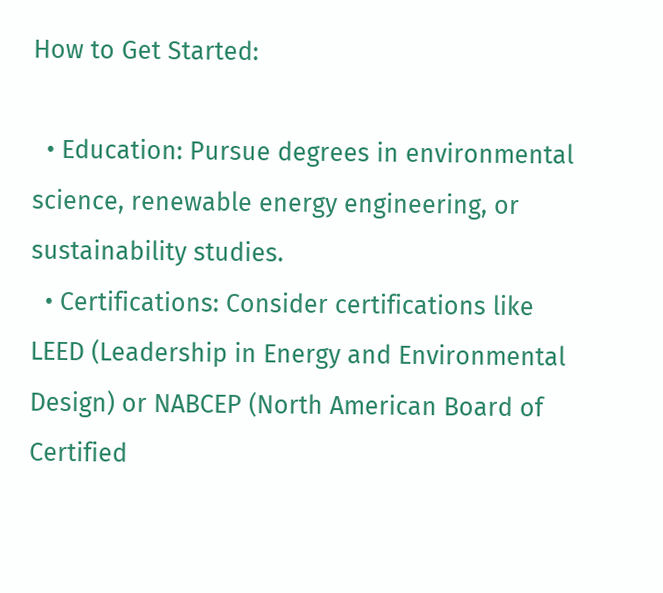How to Get Started:

  • Education: Pursue degrees in environmental science, renewable energy engineering, or sustainability studies.
  • Certifications: Consider certifications like LEED (Leadership in Energy and Environmental Design) or NABCEP (North American Board of Certified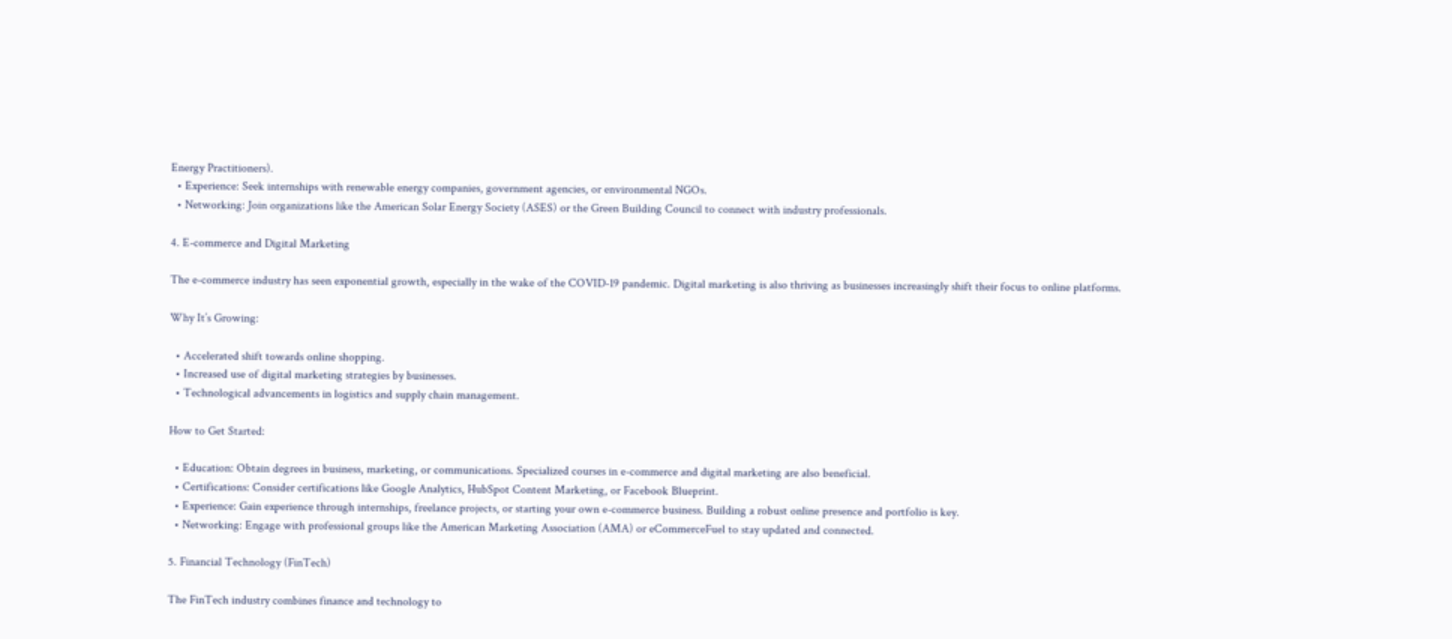Energy Practitioners).
  • Experience: Seek internships with renewable energy companies, government agencies, or environmental NGOs.
  • Networking: Join organizations like the American Solar Energy Society (ASES) or the Green Building Council to connect with industry professionals.

4. E-commerce and Digital Marketing

The e-commerce industry has seen exponential growth, especially in the wake of the COVID-19 pandemic. Digital marketing is also thriving as businesses increasingly shift their focus to online platforms.

Why It’s Growing:

  • Accelerated shift towards online shopping.
  • Increased use of digital marketing strategies by businesses.
  • Technological advancements in logistics and supply chain management.

How to Get Started:

  • Education: Obtain degrees in business, marketing, or communications. Specialized courses in e-commerce and digital marketing are also beneficial.
  • Certifications: Consider certifications like Google Analytics, HubSpot Content Marketing, or Facebook Blueprint.
  • Experience: Gain experience through internships, freelance projects, or starting your own e-commerce business. Building a robust online presence and portfolio is key.
  • Networking: Engage with professional groups like the American Marketing Association (AMA) or eCommerceFuel to stay updated and connected.

5. Financial Technology (FinTech)

The FinTech industry combines finance and technology to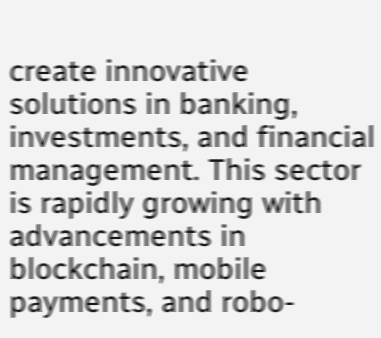create innovative solutions in banking, investments, and financial management. This sector is rapidly growing with advancements in blockchain, mobile payments, and robo-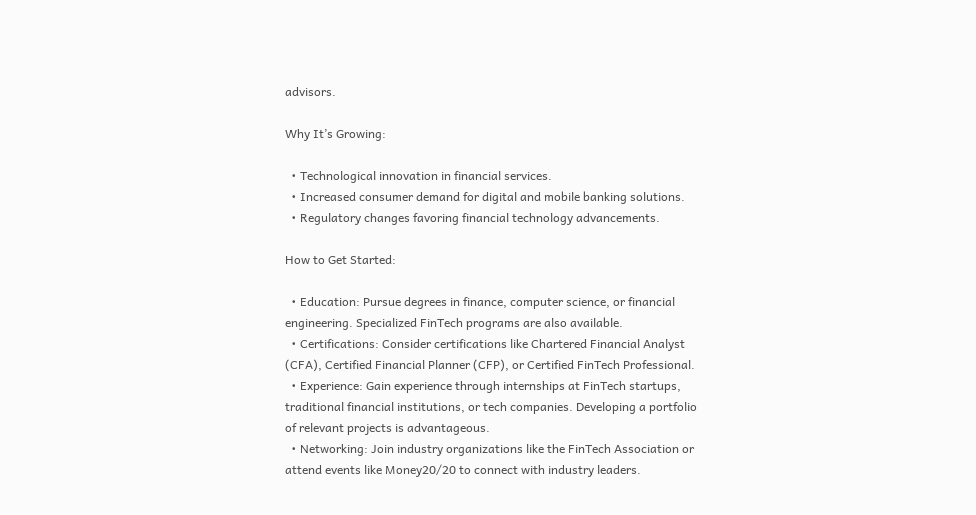advisors.

Why It’s Growing:

  • Technological innovation in financial services.
  • Increased consumer demand for digital and mobile banking solutions.
  • Regulatory changes favoring financial technology advancements.

How to Get Started:

  • Education: Pursue degrees in finance, computer science, or financial engineering. Specialized FinTech programs are also available.
  • Certifications: Consider certifications like Chartered Financial Analyst (CFA), Certified Financial Planner (CFP), or Certified FinTech Professional.
  • Experience: Gain experience through internships at FinTech startups, traditional financial institutions, or tech companies. Developing a portfolio of relevant projects is advantageous.
  • Networking: Join industry organizations like the FinTech Association or attend events like Money20/20 to connect with industry leaders.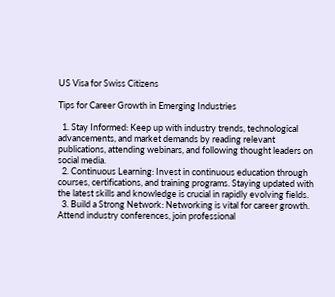US Visa for Swiss Citizens

Tips for Career Growth in Emerging Industries

  1. Stay Informed: Keep up with industry trends, technological advancements, and market demands by reading relevant publications, attending webinars, and following thought leaders on social media.
  2. Continuous Learning: Invest in continuous education through courses, certifications, and training programs. Staying updated with the latest skills and knowledge is crucial in rapidly evolving fields.
  3. Build a Strong Network: Networking is vital for career growth. Attend industry conferences, join professional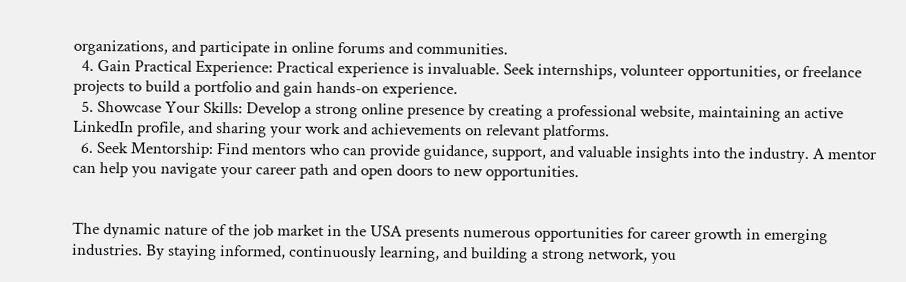organizations, and participate in online forums and communities.
  4. Gain Practical Experience: Practical experience is invaluable. Seek internships, volunteer opportunities, or freelance projects to build a portfolio and gain hands-on experience.
  5. Showcase Your Skills: Develop a strong online presence by creating a professional website, maintaining an active LinkedIn profile, and sharing your work and achievements on relevant platforms.
  6. Seek Mentorship: Find mentors who can provide guidance, support, and valuable insights into the industry. A mentor can help you navigate your career path and open doors to new opportunities.


The dynamic nature of the job market in the USA presents numerous opportunities for career growth in emerging industries. By staying informed, continuously learning, and building a strong network, you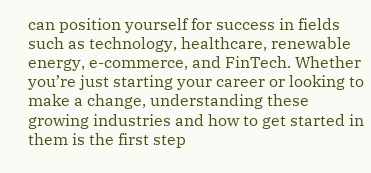can position yourself for success in fields such as technology, healthcare, renewable energy, e-commerce, and FinTech. Whether you’re just starting your career or looking to make a change, understanding these growing industries and how to get started in them is the first step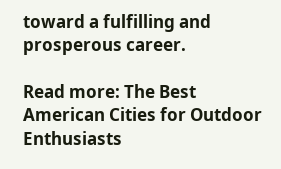toward a fulfilling and prosperous career.

Read more: The Best American Cities for Outdoor Enthusiasts